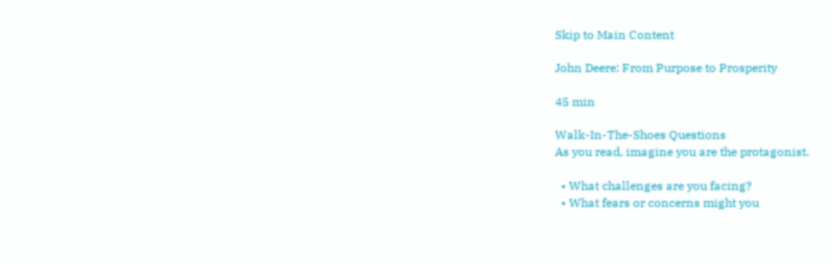Skip to Main Content

John Deere: From Purpose to Prosperity

45 min

Walk-In-The-Shoes Questions
As you read, imagine you are the protagonist.

  • What challenges are you facing?
  • What fears or concerns might you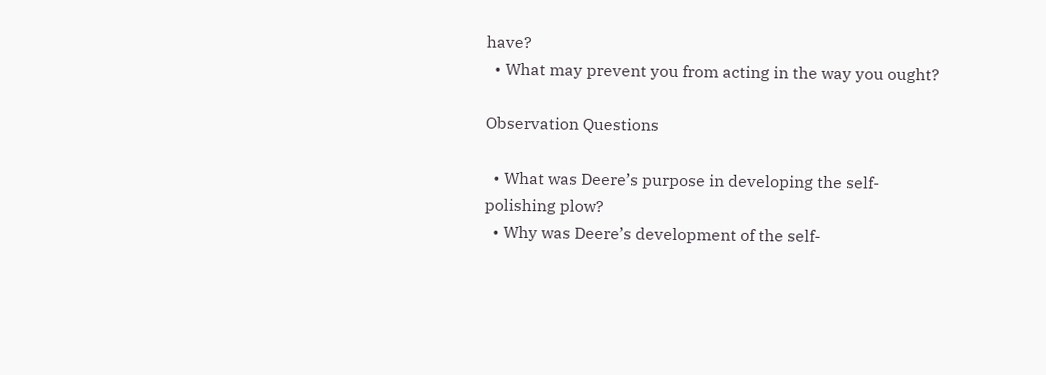have?
  • What may prevent you from acting in the way you ought?

Observation Questions

  • What was Deere’s purpose in developing the self-polishing plow?
  • Why was Deere’s development of the self-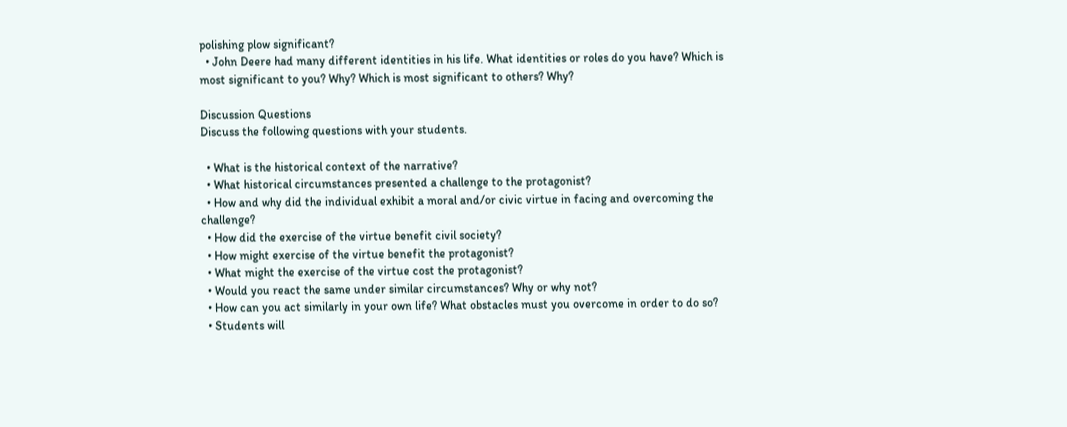polishing plow significant?
  • John Deere had many different identities in his life. What identities or roles do you have? Which is most significant to you? Why? Which is most significant to others? Why?

Discussion Questions
Discuss the following questions with your students.

  • What is the historical context of the narrative?
  • What historical circumstances presented a challenge to the protagonist?
  • How and why did the individual exhibit a moral and/or civic virtue in facing and overcoming the challenge?
  • How did the exercise of the virtue benefit civil society?
  • How might exercise of the virtue benefit the protagonist?
  • What might the exercise of the virtue cost the protagonist?
  • Would you react the same under similar circumstances? Why or why not?
  • How can you act similarly in your own life? What obstacles must you overcome in order to do so?
  • Students will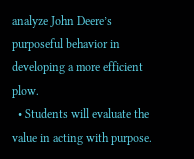analyze John Deere’s purposeful behavior in developing a more efficient plow.
  • Students will evaluate the value in acting with purpose.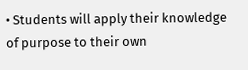• Students will apply their knowledge of purpose to their own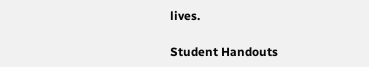lives.

Student Handouts